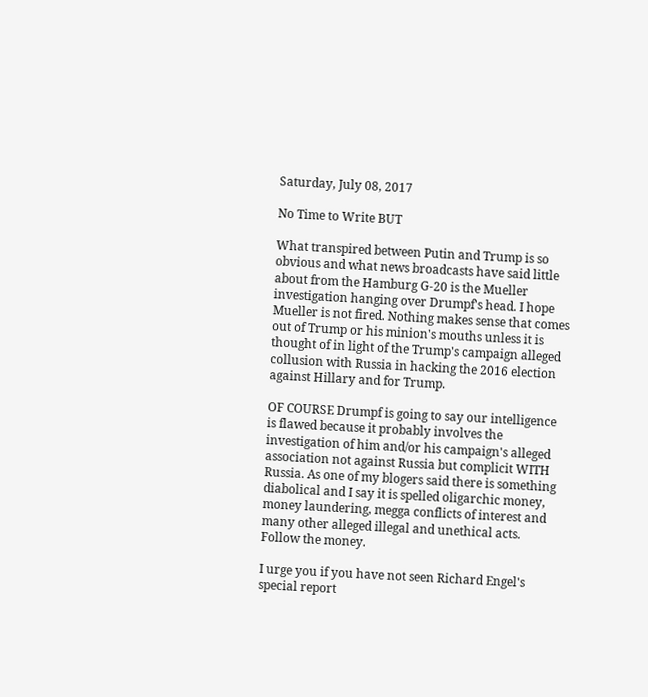Saturday, July 08, 2017

No Time to Write BUT

What transpired between Putin and Trump is so obvious and what news broadcasts have said little about from the Hamburg G-20 is the Mueller investigation hanging over Drumpf's head. I hope Mueller is not fired. Nothing makes sense that comes out of Trump or his minion's mouths unless it is thought of in light of the Trump's campaign alleged collusion with Russia in hacking the 2016 election against Hillary and for Trump.

OF COURSE Drumpf is going to say our intelligence is flawed because it probably involves the investigation of him and/or his campaign's alleged association not against Russia but complicit WITH Russia. As one of my blogers said there is something diabolical and I say it is spelled oligarchic money, money laundering, megga conflicts of interest and many other alleged illegal and unethical acts. Follow the money.

I urge you if you have not seen Richard Engel's special report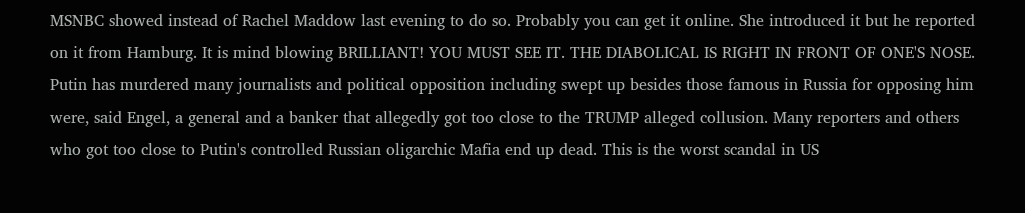MSNBC showed instead of Rachel Maddow last evening to do so. Probably you can get it online. She introduced it but he reported on it from Hamburg. It is mind blowing BRILLIANT! YOU MUST SEE IT. THE DIABOLICAL IS RIGHT IN FRONT OF ONE'S NOSE. Putin has murdered many journalists and political opposition including swept up besides those famous in Russia for opposing him were, said Engel, a general and a banker that allegedly got too close to the TRUMP alleged collusion. Many reporters and others who got too close to Putin's controlled Russian oligarchic Mafia end up dead. This is the worst scandal in US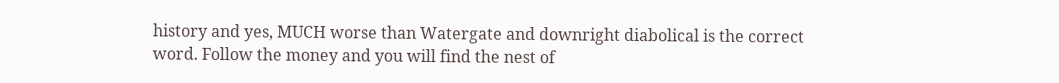history and yes, MUCH worse than Watergate and downright diabolical is the correct word. Follow the money and you will find the nest of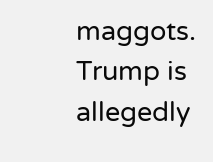maggots. Trump is allegedly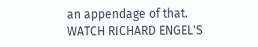an appendage of that. WATCH RICHARD ENGEL'S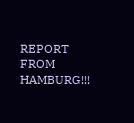REPORT FROM HAMBURG!!!